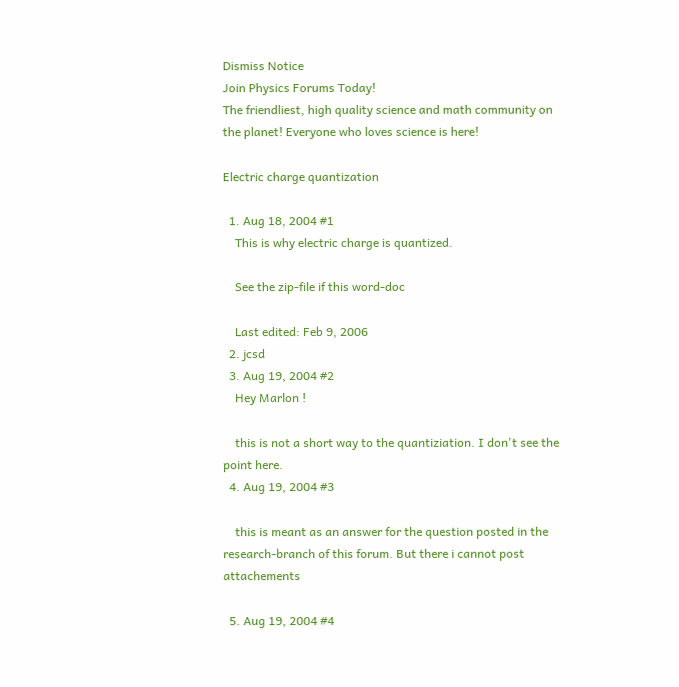Dismiss Notice
Join Physics Forums Today!
The friendliest, high quality science and math community on the planet! Everyone who loves science is here!

Electric charge quantization

  1. Aug 18, 2004 #1
    This is why electric charge is quantized.

    See the zip-file if this word-doc

    Last edited: Feb 9, 2006
  2. jcsd
  3. Aug 19, 2004 #2
    Hey Marlon !

    this is not a short way to the quantiziation. I don't see the point here.
  4. Aug 19, 2004 #3

    this is meant as an answer for the question posted in the research-branch of this forum. But there i cannot post attachements

  5. Aug 19, 2004 #4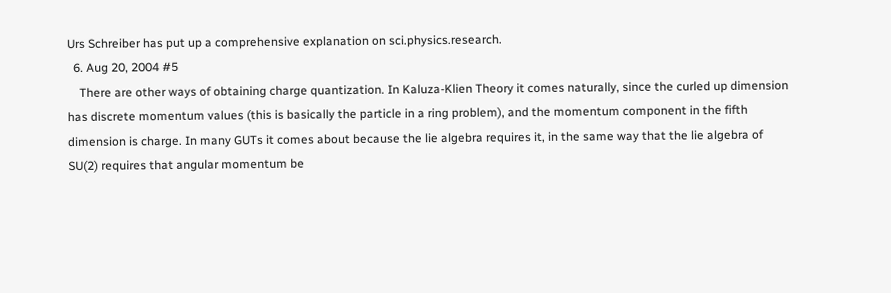Urs Schreiber has put up a comprehensive explanation on sci.physics.research.
  6. Aug 20, 2004 #5
    There are other ways of obtaining charge quantization. In Kaluza-Klien Theory it comes naturally, since the curled up dimension has discrete momentum values (this is basically the particle in a ring problem), and the momentum component in the fifth dimension is charge. In many GUTs it comes about because the lie algebra requires it, in the same way that the lie algebra of SU(2) requires that angular momentum be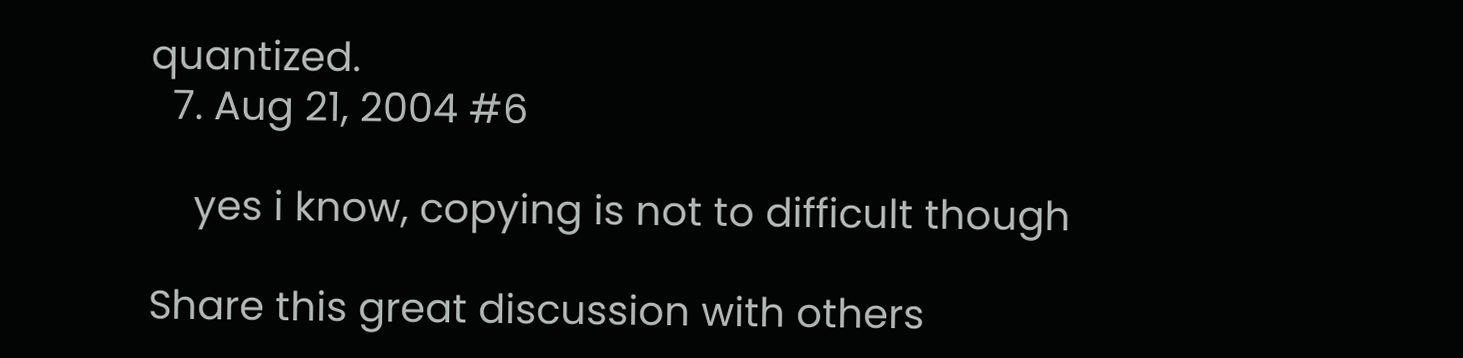quantized.
  7. Aug 21, 2004 #6

    yes i know, copying is not to difficult though

Share this great discussion with others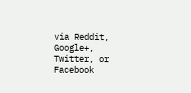via Reddit, Google+, Twitter, or Facebook